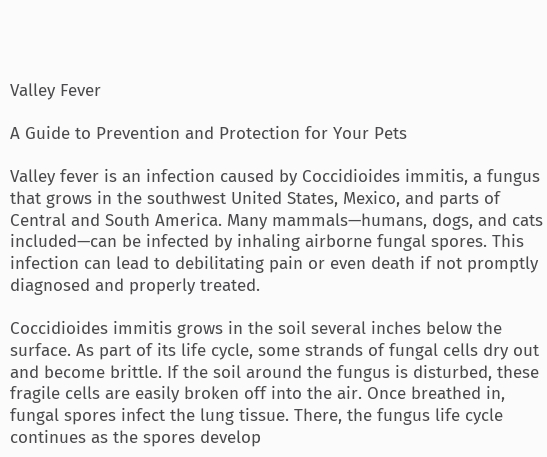Valley Fever

A Guide to Prevention and Protection for Your Pets

Valley fever is an infection caused by Coccidioides immitis, a fungus that grows in the southwest United States, Mexico, and parts of Central and South America. Many mammals—humans, dogs, and cats included—can be infected by inhaling airborne fungal spores. This infection can lead to debilitating pain or even death if not promptly diagnosed and properly treated.

Coccidioides immitis grows in the soil several inches below the surface. As part of its life cycle, some strands of fungal cells dry out and become brittle. If the soil around the fungus is disturbed, these fragile cells are easily broken off into the air. Once breathed in, fungal spores infect the lung tissue. There, the fungus life cycle continues as the spores develop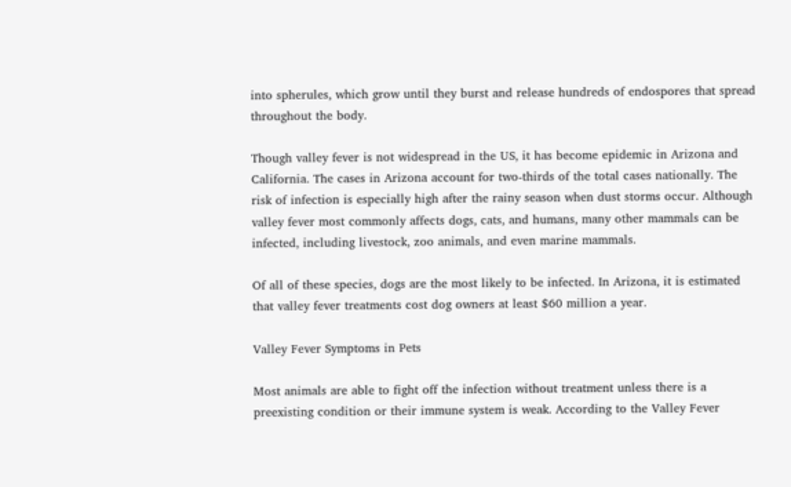into spherules, which grow until they burst and release hundreds of endospores that spread throughout the body.

Though valley fever is not widespread in the US, it has become epidemic in Arizona and California. The cases in Arizona account for two-thirds of the total cases nationally. The risk of infection is especially high after the rainy season when dust storms occur. Although valley fever most commonly affects dogs, cats, and humans, many other mammals can be infected, including livestock, zoo animals, and even marine mammals.

Of all of these species, dogs are the most likely to be infected. In Arizona, it is estimated that valley fever treatments cost dog owners at least $60 million a year.

Valley Fever Symptoms in Pets

Most animals are able to fight off the infection without treatment unless there is a preexisting condition or their immune system is weak. According to the Valley Fever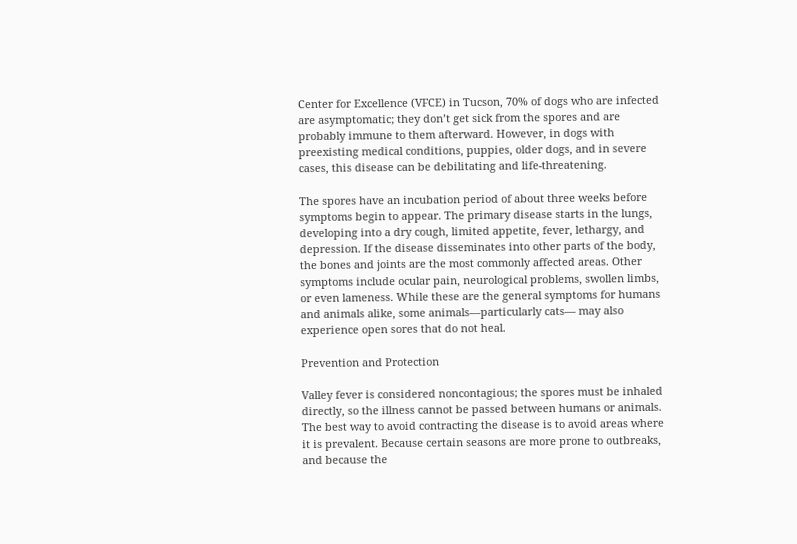Center for Excellence (VFCE) in Tucson, 70% of dogs who are infected are asymptomatic; they don’t get sick from the spores and are probably immune to them afterward. However, in dogs with preexisting medical conditions, puppies, older dogs, and in severe cases, this disease can be debilitating and life-threatening.

The spores have an incubation period of about three weeks before symptoms begin to appear. The primary disease starts in the lungs, developing into a dry cough, limited appetite, fever, lethargy, and depression. If the disease disseminates into other parts of the body, the bones and joints are the most commonly affected areas. Other symptoms include ocular pain, neurological problems, swollen limbs, or even lameness. While these are the general symptoms for humans and animals alike, some animals—particularly cats— may also experience open sores that do not heal.

Prevention and Protection

Valley fever is considered noncontagious; the spores must be inhaled directly, so the illness cannot be passed between humans or animals. The best way to avoid contracting the disease is to avoid areas where it is prevalent. Because certain seasons are more prone to outbreaks, and because the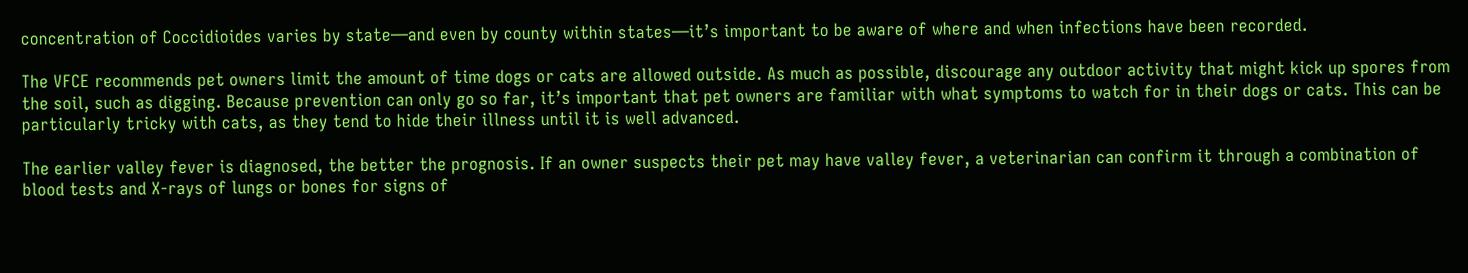concentration of Coccidioides varies by state—and even by county within states—it’s important to be aware of where and when infections have been recorded.

The VFCE recommends pet owners limit the amount of time dogs or cats are allowed outside. As much as possible, discourage any outdoor activity that might kick up spores from the soil, such as digging. Because prevention can only go so far, it’s important that pet owners are familiar with what symptoms to watch for in their dogs or cats. This can be particularly tricky with cats, as they tend to hide their illness until it is well advanced.

The earlier valley fever is diagnosed, the better the prognosis. If an owner suspects their pet may have valley fever, a veterinarian can confirm it through a combination of blood tests and X-rays of lungs or bones for signs of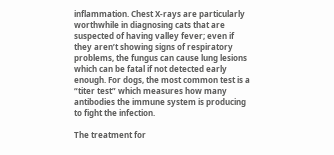inflammation. Chest X-rays are particularly worthwhile in diagnosing cats that are suspected of having valley fever; even if they aren’t showing signs of respiratory problems, the fungus can cause lung lesions which can be fatal if not detected early enough. For dogs, the most common test is a “titer test” which measures how many antibodies the immune system is producing to fight the infection.

The treatment for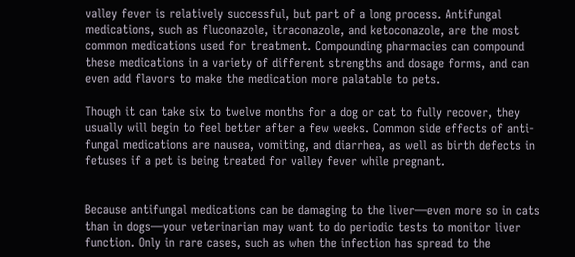valley fever is relatively successful, but part of a long process. Antifungal medications, such as fluconazole, itraconazole, and ketoconazole, are the most common medications used for treatment. Compounding pharmacies can compound these medications in a variety of different strengths and dosage forms, and can even add flavors to make the medication more palatable to pets.

Though it can take six to twelve months for a dog or cat to fully recover, they usually will begin to feel better after a few weeks. Common side effects of anti-fungal medications are nausea, vomiting, and diarrhea, as well as birth defects in fetuses if a pet is being treated for valley fever while pregnant.


Because antifungal medications can be damaging to the liver—even more so in cats than in dogs—your veterinarian may want to do periodic tests to monitor liver function. Only in rare cases, such as when the infection has spread to the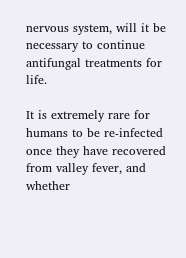nervous system, will it be necessary to continue antifungal treatments for life.

It is extremely rare for humans to be re-infected once they have recovered from valley fever, and whether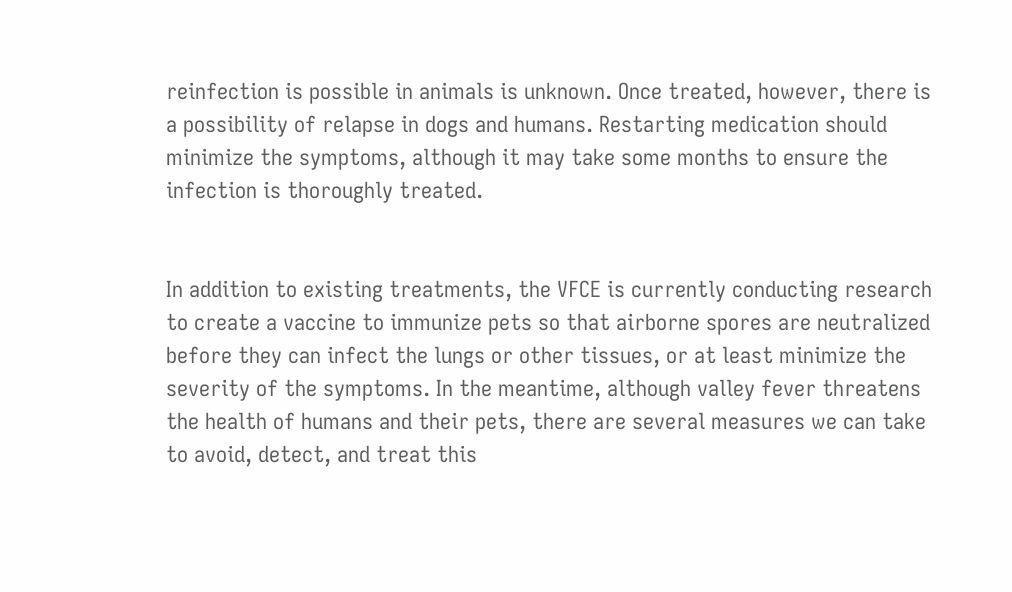reinfection is possible in animals is unknown. Once treated, however, there is a possibility of relapse in dogs and humans. Restarting medication should minimize the symptoms, although it may take some months to ensure the infection is thoroughly treated.


In addition to existing treatments, the VFCE is currently conducting research to create a vaccine to immunize pets so that airborne spores are neutralized before they can infect the lungs or other tissues, or at least minimize the severity of the symptoms. In the meantime, although valley fever threatens the health of humans and their pets, there are several measures we can take to avoid, detect, and treat this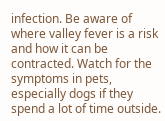infection. Be aware of where valley fever is a risk and how it can be contracted. Watch for the symptoms in pets, especially dogs if they spend a lot of time outside.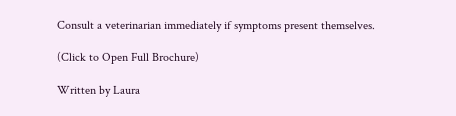Consult a veterinarian immediately if symptoms present themselves.

(Click to Open Full Brochure)

Written by Laura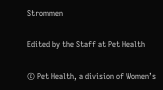Strommen

Edited by the Staff at Pet Health

© Pet Health, a division of Women’s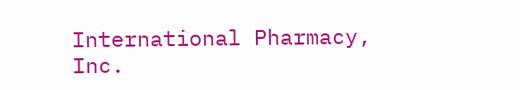International Pharmacy, Inc.